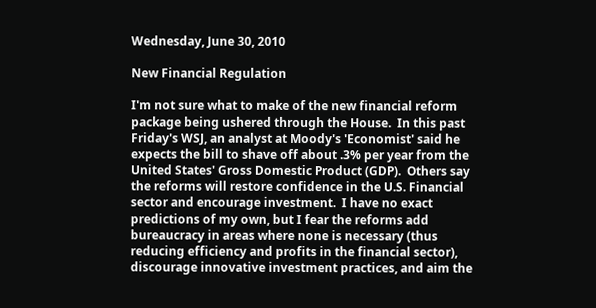Wednesday, June 30, 2010

New Financial Regulation

I'm not sure what to make of the new financial reform package being ushered through the House.  In this past Friday's WSJ, an analyst at Moody's 'Economist' said he expects the bill to shave off about .3% per year from the United States' Gross Domestic Product (GDP).  Others say the reforms will restore confidence in the U.S. Financial sector and encourage investment.  I have no exact predictions of my own, but I fear the reforms add bureaucracy in areas where none is necessary (thus reducing efficiency and profits in the financial sector), discourage innovative investment practices, and aim the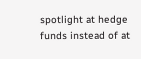spotlight at hedge funds instead of at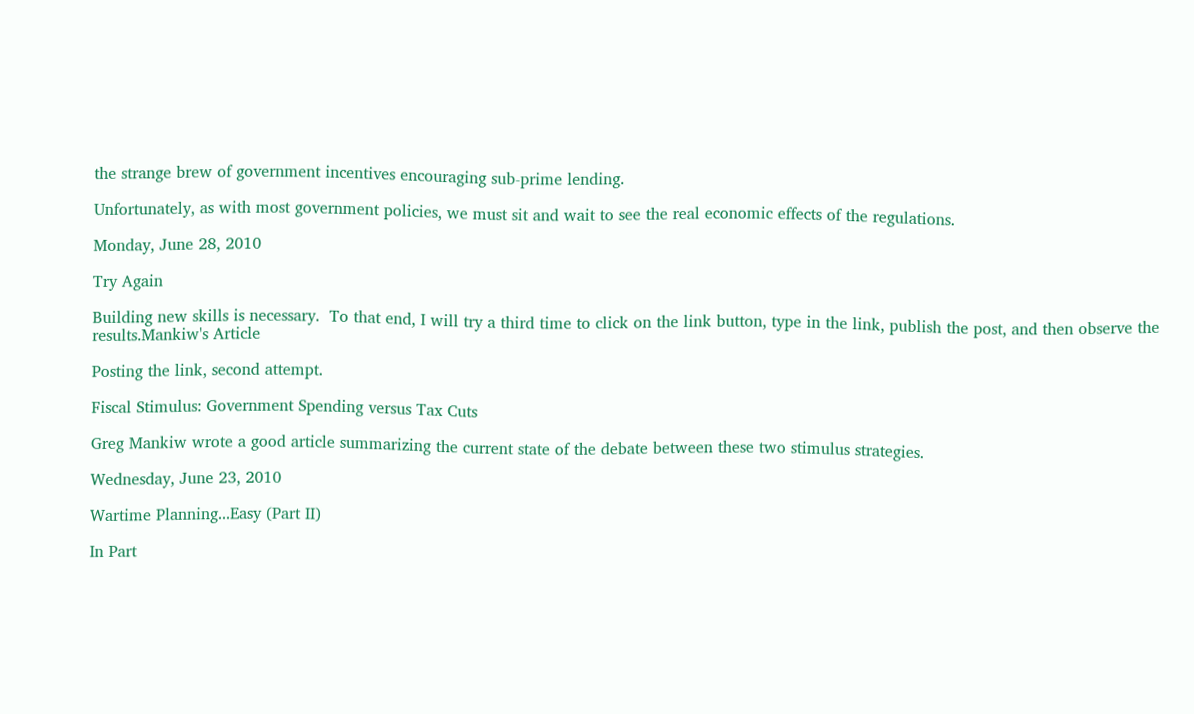the strange brew of government incentives encouraging sub-prime lending.

Unfortunately, as with most government policies, we must sit and wait to see the real economic effects of the regulations.

Monday, June 28, 2010

Try Again

Building new skills is necessary.  To that end, I will try a third time to click on the link button, type in the link, publish the post, and then observe the results.Mankiw's Article

Posting the link, second attempt.

Fiscal Stimulus: Government Spending versus Tax Cuts

Greg Mankiw wrote a good article summarizing the current state of the debate between these two stimulus strategies.

Wednesday, June 23, 2010

Wartime Planning...Easy (Part II)

In Part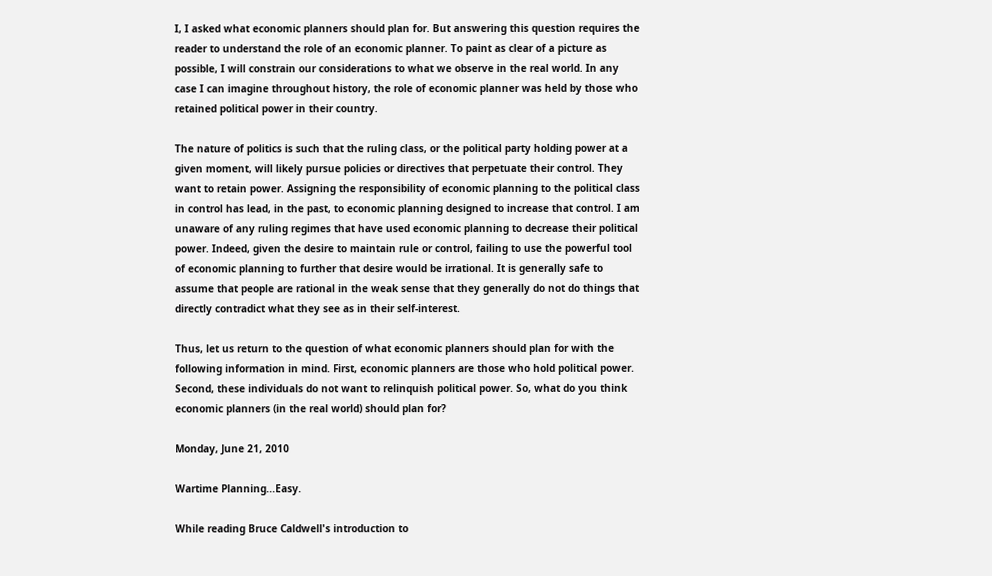I, I asked what economic planners should plan for. But answering this question requires the reader to understand the role of an economic planner. To paint as clear of a picture as possible, I will constrain our considerations to what we observe in the real world. In any case I can imagine throughout history, the role of economic planner was held by those who retained political power in their country.

The nature of politics is such that the ruling class, or the political party holding power at a given moment, will likely pursue policies or directives that perpetuate their control. They want to retain power. Assigning the responsibility of economic planning to the political class in control has lead, in the past, to economic planning designed to increase that control. I am unaware of any ruling regimes that have used economic planning to decrease their political power. Indeed, given the desire to maintain rule or control, failing to use the powerful tool of economic planning to further that desire would be irrational. It is generally safe to assume that people are rational in the weak sense that they generally do not do things that directly contradict what they see as in their self-interest.

Thus, let us return to the question of what economic planners should plan for with the following information in mind. First, economic planners are those who hold political power. Second, these individuals do not want to relinquish political power. So, what do you think economic planners (in the real world) should plan for?

Monday, June 21, 2010

Wartime Planning...Easy.

While reading Bruce Caldwell's introduction to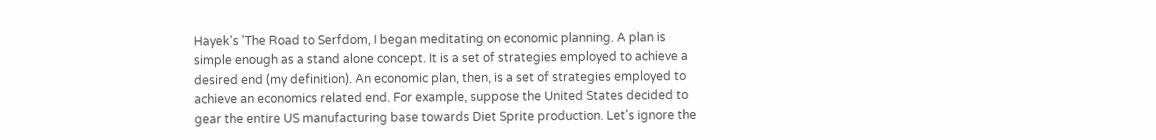Hayek's 'The Road to Serfdom, I began meditating on economic planning. A plan is simple enough as a stand alone concept. It is a set of strategies employed to achieve a desired end (my definition). An economic plan, then, is a set of strategies employed to achieve an economics related end. For example, suppose the United States decided to gear the entire US manufacturing base towards Diet Sprite production. Let's ignore the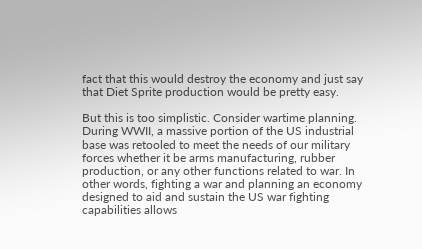fact that this would destroy the economy and just say that Diet Sprite production would be pretty easy.

But this is too simplistic. Consider wartime planning. During WWII, a massive portion of the US industrial base was retooled to meet the needs of our military forces whether it be arms manufacturing, rubber production, or any other functions related to war. In other words, fighting a war and planning an economy designed to aid and sustain the US war fighting capabilities allows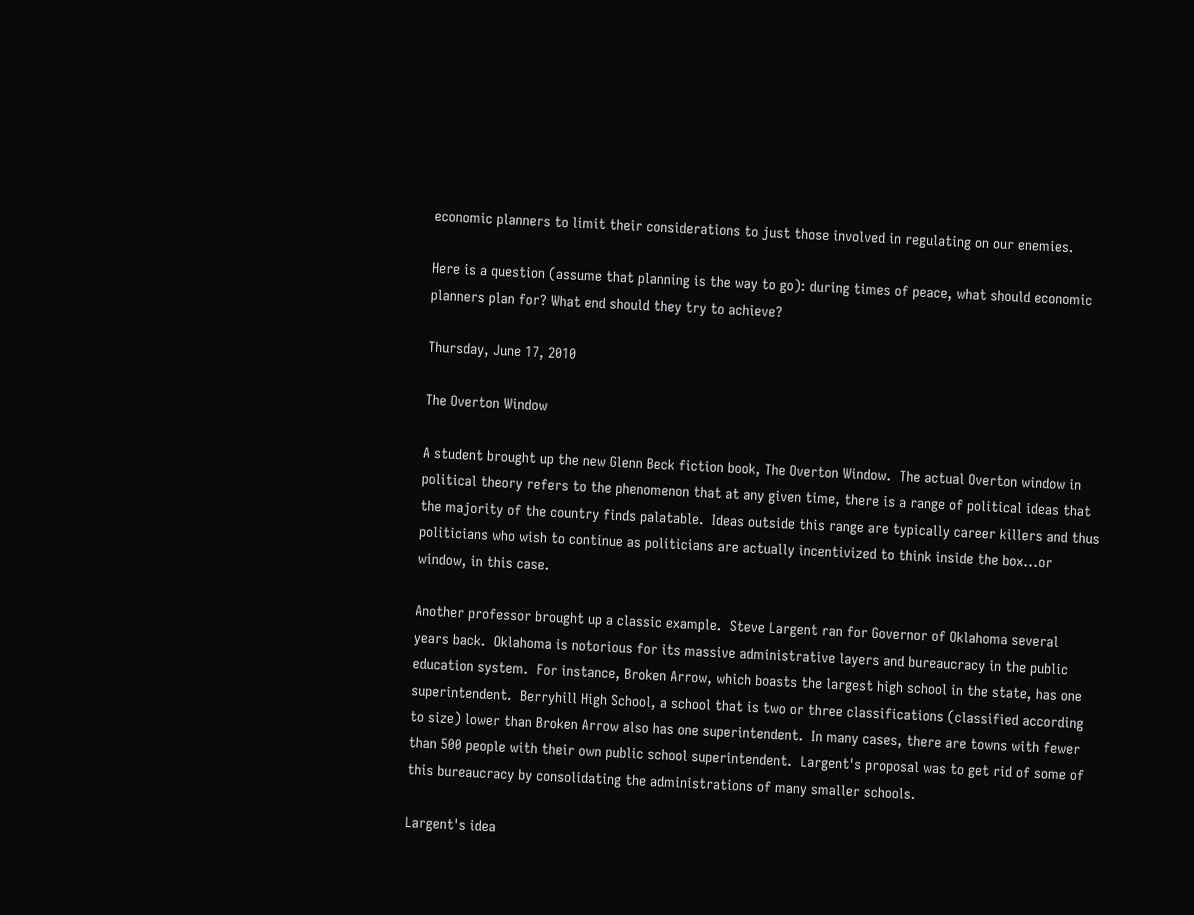economic planners to limit their considerations to just those involved in regulating on our enemies.

Here is a question (assume that planning is the way to go): during times of peace, what should economic planners plan for? What end should they try to achieve?

Thursday, June 17, 2010

The Overton Window

A student brought up the new Glenn Beck fiction book, The Overton Window.  The actual Overton window in political theory refers to the phenomenon that at any given time, there is a range of political ideas that the majority of the country finds palatable.  Ideas outside this range are typically career killers and thus politicians who wish to continue as politicians are actually incentivized to think inside the box...or window, in this case.

Another professor brought up a classic example.  Steve Largent ran for Governor of Oklahoma several years back.  Oklahoma is notorious for its massive administrative layers and bureaucracy in the public education system.  For instance, Broken Arrow, which boasts the largest high school in the state, has one superintendent.  Berryhill High School, a school that is two or three classifications (classified according to size) lower than Broken Arrow also has one superintendent.  In many cases, there are towns with fewer than 500 people with their own public school superintendent.  Largent's proposal was to get rid of some of this bureaucracy by consolidating the administrations of many smaller schools.

Largent's idea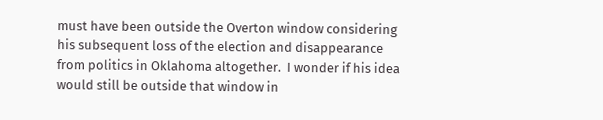must have been outside the Overton window considering his subsequent loss of the election and disappearance  from politics in Oklahoma altogether.  I wonder if his idea would still be outside that window in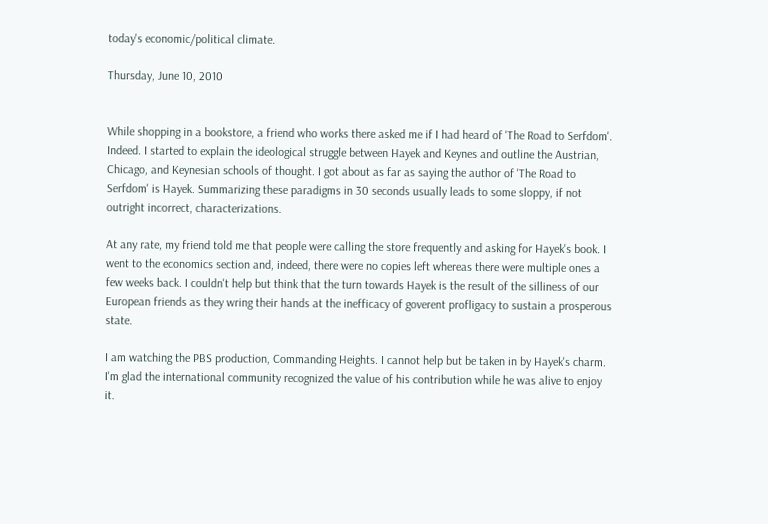today's economic/political climate.

Thursday, June 10, 2010


While shopping in a bookstore, a friend who works there asked me if I had heard of 'The Road to Serfdom'. Indeed. I started to explain the ideological struggle between Hayek and Keynes and outline the Austrian, Chicago, and Keynesian schools of thought. I got about as far as saying the author of 'The Road to Serfdom' is Hayek. Summarizing these paradigms in 30 seconds usually leads to some sloppy, if not outright incorrect, characterizations.

At any rate, my friend told me that people were calling the store frequently and asking for Hayek's book. I went to the economics section and, indeed, there were no copies left whereas there were multiple ones a few weeks back. I couldn't help but think that the turn towards Hayek is the result of the silliness of our European friends as they wring their hands at the inefficacy of goverent profligacy to sustain a prosperous state.

I am watching the PBS production, Commanding Heights. I cannot help but be taken in by Hayek's charm. I'm glad the international community recognized the value of his contribution while he was alive to enjoy it.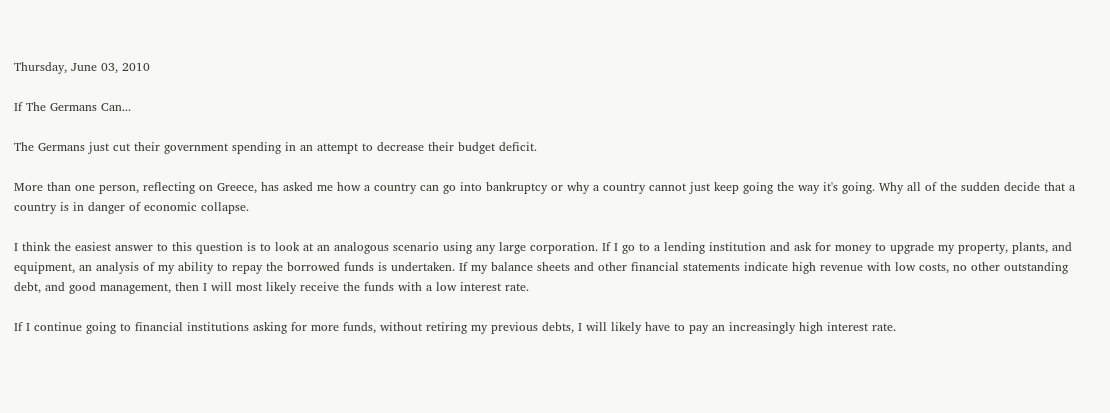Thursday, June 03, 2010

If The Germans Can...

The Germans just cut their government spending in an attempt to decrease their budget deficit.

More than one person, reflecting on Greece, has asked me how a country can go into bankruptcy or why a country cannot just keep going the way it's going. Why all of the sudden decide that a country is in danger of economic collapse.

I think the easiest answer to this question is to look at an analogous scenario using any large corporation. If I go to a lending institution and ask for money to upgrade my property, plants, and equipment, an analysis of my ability to repay the borrowed funds is undertaken. If my balance sheets and other financial statements indicate high revenue with low costs, no other outstanding debt, and good management, then I will most likely receive the funds with a low interest rate.

If I continue going to financial institutions asking for more funds, without retiring my previous debts, I will likely have to pay an increasingly high interest rate.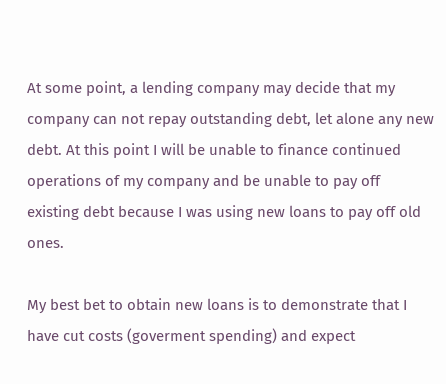At some point, a lending company may decide that my company can not repay outstanding debt, let alone any new debt. At this point I will be unable to finance continued operations of my company and be unable to pay off existing debt because I was using new loans to pay off old ones.

My best bet to obtain new loans is to demonstrate that I have cut costs (goverment spending) and expect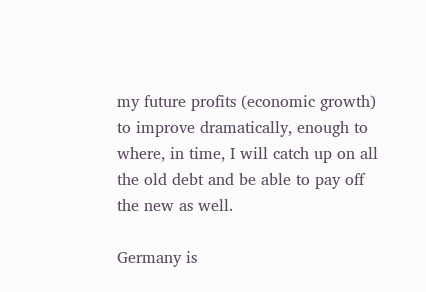my future profits (economic growth) to improve dramatically, enough to where, in time, I will catch up on all the old debt and be able to pay off the new as well.

Germany is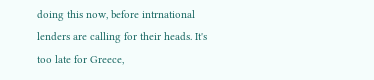doing this now, before intrnational lenders are calling for their heads. It's too late for Greece,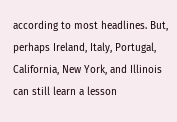according to most headlines. But, perhaps Ireland, Italy, Portugal, California, New York, and Illinois can still learn a lesson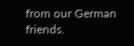from our German friends.